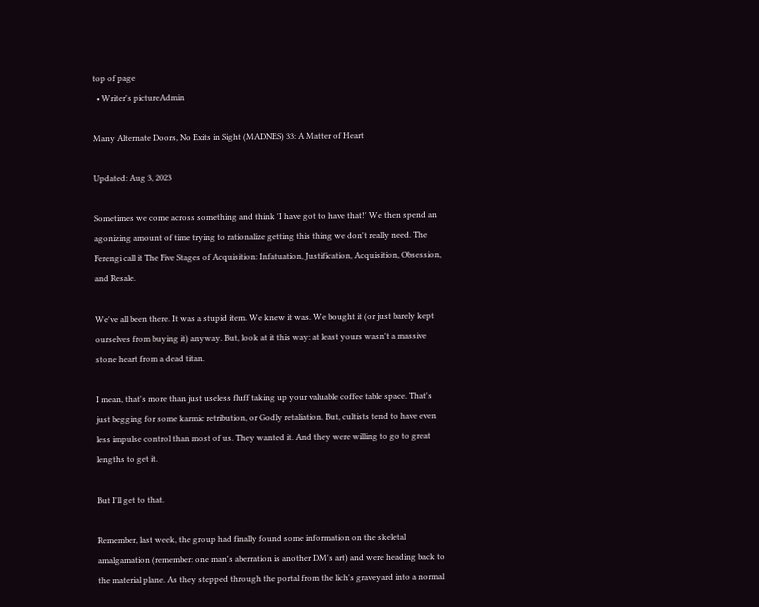top of page
  • Writer's pictureAdmin

Many Alternate Doors, No Exits in Sight (MADNES) 33: A Matter of Heart

Updated: Aug 3, 2023

Sometimes we come across something and think 'I have got to have that!' We then spend an agonizing amount of time trying to rationalize getting this thing we don't really need. The Ferengi call it The Five Stages of Acquisition: Infatuation, Justification, Acquisition, Obsession, and Resale.

We've all been there. It was a stupid item. We knew it was. We bought it (or just barely kept ourselves from buying it) anyway. But, look at it this way: at least yours wasn't a massive stone heart from a dead titan.

I mean, that's more than just useless fluff taking up your valuable coffee table space. That's just begging for some karmic retribution, or Godly retaliation. But, cultists tend to have even less impulse control than most of us. They wanted it. And they were willing to go to great lengths to get it.

But I'll get to that.

Remember, last week, the group had finally found some information on the skeletal amalgamation (remember: one man's aberration is another DM's art) and were heading back to the material plane. As they stepped through the portal from the lich's graveyard into a normal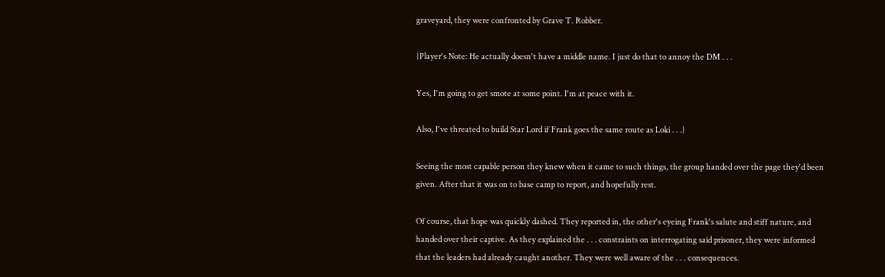graveyard, they were confronted by Grave T. Robber.

{Player's Note: He actually doesn't have a middle name. I just do that to annoy the DM . . .

Yes, I'm going to get smote at some point. I'm at peace with it.

Also, I've threated to build Star Lord if Frank goes the same route as Loki . . .}

Seeing the most capable person they knew when it came to such things, the group handed over the page they'd been given. After that it was on to base camp to report, and hopefully rest.

Of course, that hope was quickly dashed. They reported in, the other's eyeing Frank's salute and stiff nature, and handed over their captive. As they explained the . . . constraints on interrogating said prisoner, they were informed that the leaders had already caught another. They were well aware of the . . . consequences.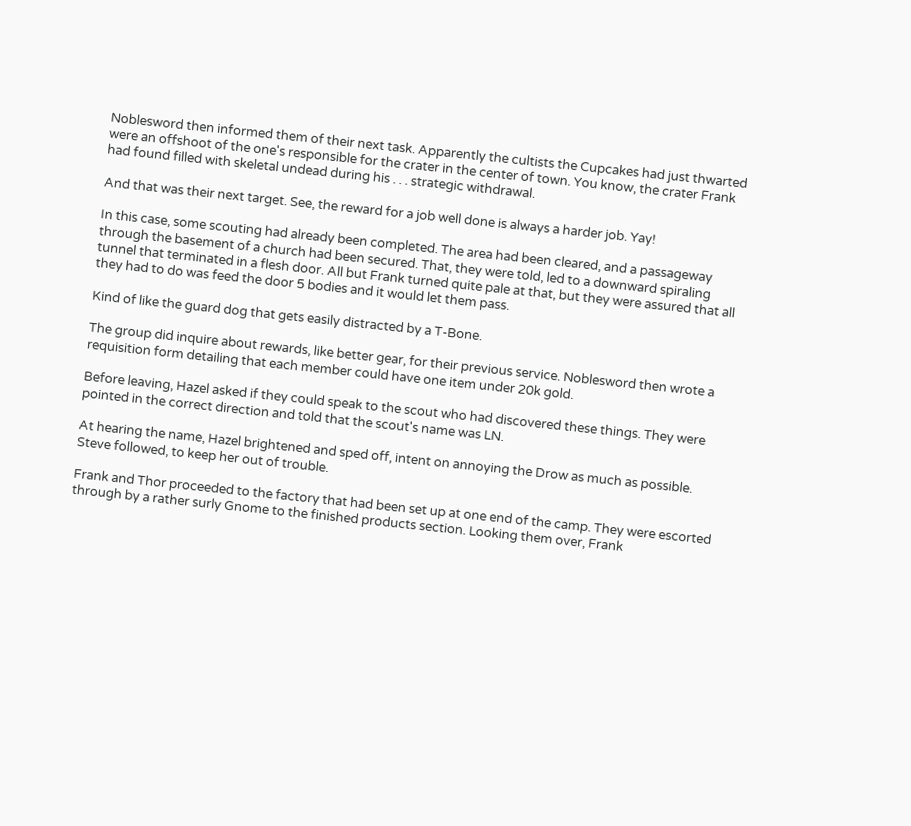Noblesword then informed them of their next task. Apparently the cultists the Cupcakes had just thwarted were an offshoot of the one's responsible for the crater in the center of town. You know, the crater Frank had found filled with skeletal undead during his . . . strategic withdrawal.

And that was their next target. See, the reward for a job well done is always a harder job. Yay!

In this case, some scouting had already been completed. The area had been cleared, and a passageway through the basement of a church had been secured. That, they were told, led to a downward spiraling tunnel that terminated in a flesh door. All but Frank turned quite pale at that, but they were assured that all they had to do was feed the door 5 bodies and it would let them pass.

Kind of like the guard dog that gets easily distracted by a T-Bone.

The group did inquire about rewards, like better gear, for their previous service. Noblesword then wrote a requisition form detailing that each member could have one item under 20k gold.

Before leaving, Hazel asked if they could speak to the scout who had discovered these things. They were pointed in the correct direction and told that the scout's name was LN.

At hearing the name, Hazel brightened and sped off, intent on annoying the Drow as much as possible. Steve followed, to keep her out of trouble.

Frank and Thor proceeded to the factory that had been set up at one end of the camp. They were escorted through by a rather surly Gnome to the finished products section. Looking them over, Frank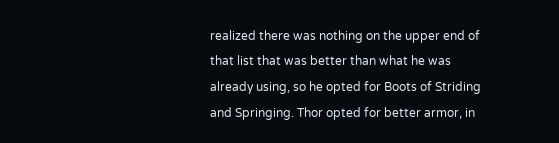realized there was nothing on the upper end of that list that was better than what he was already using, so he opted for Boots of Striding and Springing. Thor opted for better armor, in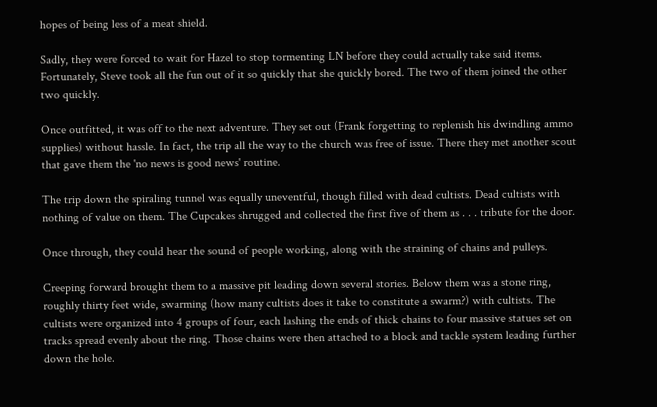hopes of being less of a meat shield.

Sadly, they were forced to wait for Hazel to stop tormenting LN before they could actually take said items. Fortunately, Steve took all the fun out of it so quickly that she quickly bored. The two of them joined the other two quickly.

Once outfitted, it was off to the next adventure. They set out (Frank forgetting to replenish his dwindling ammo supplies) without hassle. In fact, the trip all the way to the church was free of issue. There they met another scout that gave them the 'no news is good news' routine.

The trip down the spiraling tunnel was equally uneventful, though filled with dead cultists. Dead cultists with nothing of value on them. The Cupcakes shrugged and collected the first five of them as . . . tribute for the door.

Once through, they could hear the sound of people working, along with the straining of chains and pulleys.

Creeping forward brought them to a massive pit leading down several stories. Below them was a stone ring, roughly thirty feet wide, swarming (how many cultists does it take to constitute a swarm?) with cultists. The cultists were organized into 4 groups of four, each lashing the ends of thick chains to four massive statues set on tracks spread evenly about the ring. Those chains were then attached to a block and tackle system leading further down the hole.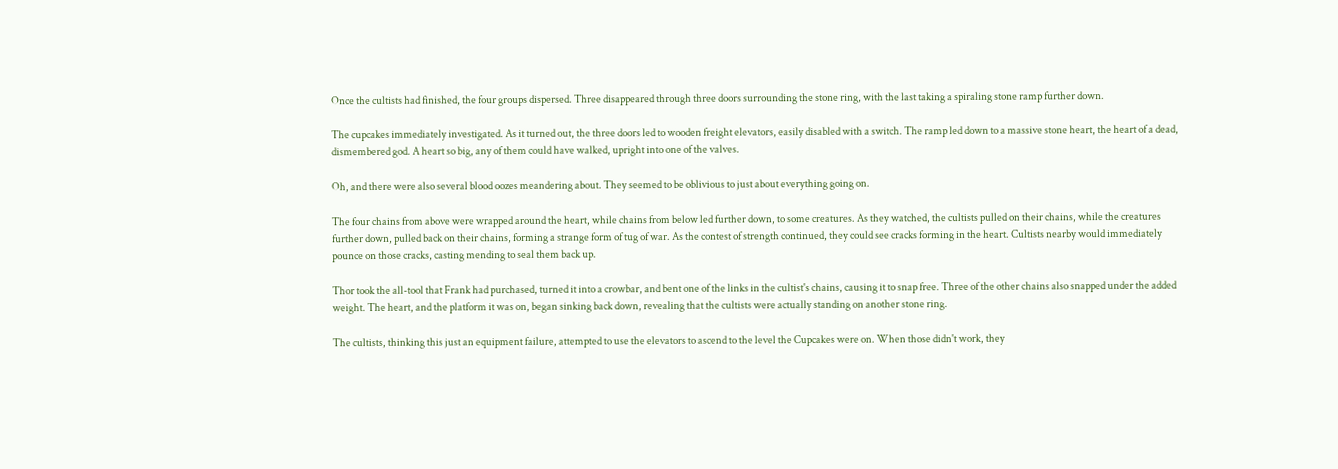Once the cultists had finished, the four groups dispersed. Three disappeared through three doors surrounding the stone ring, with the last taking a spiraling stone ramp further down.

The cupcakes immediately investigated. As it turned out, the three doors led to wooden freight elevators, easily disabled with a switch. The ramp led down to a massive stone heart, the heart of a dead, dismembered god. A heart so big, any of them could have walked, upright into one of the valves.

Oh, and there were also several blood oozes meandering about. They seemed to be oblivious to just about everything going on.

The four chains from above were wrapped around the heart, while chains from below led further down, to some creatures. As they watched, the cultists pulled on their chains, while the creatures further down, pulled back on their chains, forming a strange form of tug of war. As the contest of strength continued, they could see cracks forming in the heart. Cultists nearby would immediately pounce on those cracks, casting mending to seal them back up.

Thor took the all-tool that Frank had purchased, turned it into a crowbar, and bent one of the links in the cultist's chains, causing it to snap free. Three of the other chains also snapped under the added weight. The heart, and the platform it was on, began sinking back down, revealing that the cultists were actually standing on another stone ring.

The cultists, thinking this just an equipment failure, attempted to use the elevators to ascend to the level the Cupcakes were on. When those didn't work, they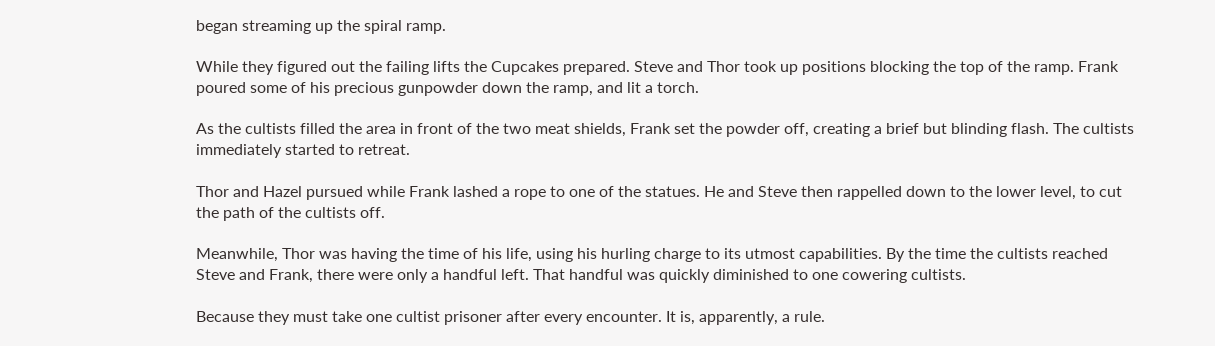began streaming up the spiral ramp.

While they figured out the failing lifts the Cupcakes prepared. Steve and Thor took up positions blocking the top of the ramp. Frank poured some of his precious gunpowder down the ramp, and lit a torch.

As the cultists filled the area in front of the two meat shields, Frank set the powder off, creating a brief but blinding flash. The cultists immediately started to retreat.

Thor and Hazel pursued while Frank lashed a rope to one of the statues. He and Steve then rappelled down to the lower level, to cut the path of the cultists off.

Meanwhile, Thor was having the time of his life, using his hurling charge to its utmost capabilities. By the time the cultists reached Steve and Frank, there were only a handful left. That handful was quickly diminished to one cowering cultists.

Because they must take one cultist prisoner after every encounter. It is, apparently, a rule.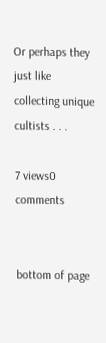Or perhaps they just like collecting unique cultists . . .

7 views0 comments


bottom of page